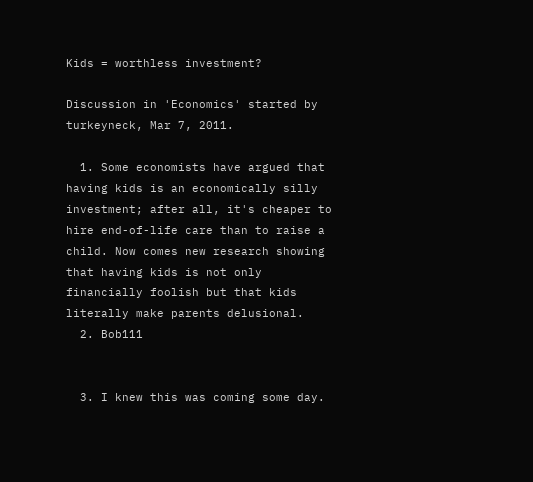Kids = worthless investment?

Discussion in 'Economics' started by turkeyneck, Mar 7, 2011.

  1. Some economists have argued that having kids is an economically silly investment; after all, it's cheaper to hire end-of-life care than to raise a child. Now comes new research showing that having kids is not only financially foolish but that kids literally make parents delusional.
  2. Bob111


  3. I knew this was coming some day.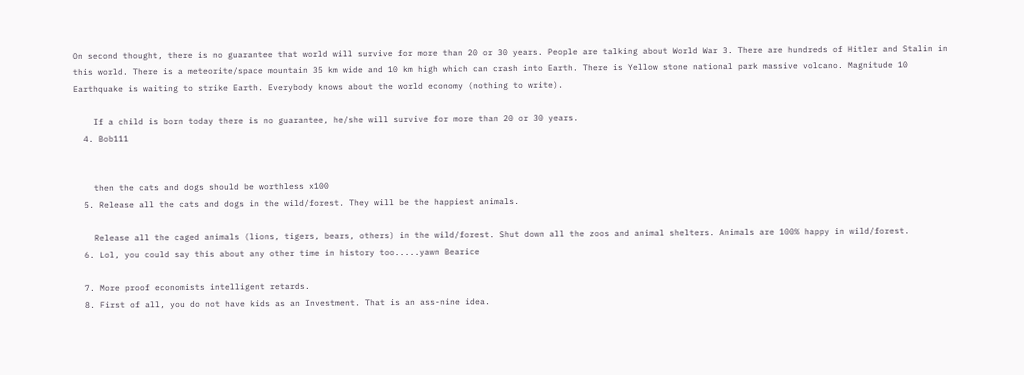On second thought, there is no guarantee that world will survive for more than 20 or 30 years. People are talking about World War 3. There are hundreds of Hitler and Stalin in this world. There is a meteorite/space mountain 35 km wide and 10 km high which can crash into Earth. There is Yellow stone national park massive volcano. Magnitude 10 Earthquake is waiting to strike Earth. Everybody knows about the world economy (nothing to write).

    If a child is born today there is no guarantee, he/she will survive for more than 20 or 30 years.
  4. Bob111


    then the cats and dogs should be worthless x100
  5. Release all the cats and dogs in the wild/forest. They will be the happiest animals.

    Release all the caged animals (lions, tigers, bears, others) in the wild/forest. Shut down all the zoos and animal shelters. Animals are 100% happy in wild/forest.
  6. Lol, you could say this about any other time in history too.....yawn Bearice

  7. More proof economists intelligent retards.
  8. First of all, you do not have kids as an Investment. That is an ass-nine idea.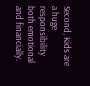Second, Kids are a huge responsibility both emotional and financially.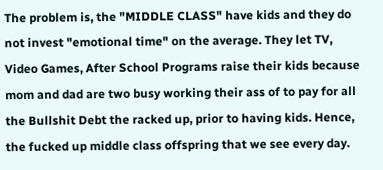The problem is, the "MIDDLE CLASS" have kids and they do not invest "emotional time" on the average. They let TV, Video Games, After School Programs raise their kids because mom and dad are two busy working their ass of to pay for all the Bullshit Debt the racked up, prior to having kids. Hence, the fucked up middle class offspring that we see every day.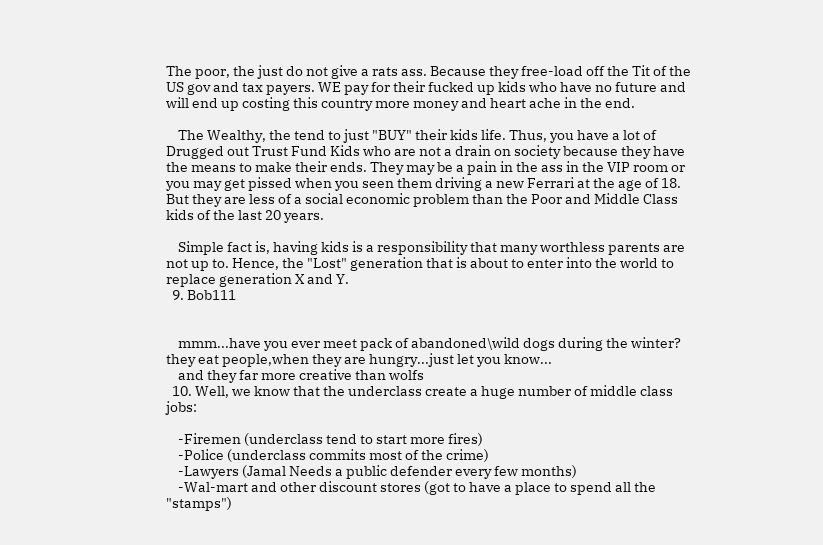The poor, the just do not give a rats ass. Because they free-load off the Tit of the US gov and tax payers. WE pay for their fucked up kids who have no future and will end up costing this country more money and heart ache in the end.

    The Wealthy, the tend to just "BUY" their kids life. Thus, you have a lot of Drugged out Trust Fund Kids who are not a drain on society because they have the means to make their ends. They may be a pain in the ass in the VIP room or you may get pissed when you seen them driving a new Ferrari at the age of 18. But they are less of a social economic problem than the Poor and Middle Class kids of the last 20 years.

    Simple fact is, having kids is a responsibility that many worthless parents are not up to. Hence, the "Lost" generation that is about to enter into the world to replace generation X and Y.
  9. Bob111


    mmm...have you ever meet pack of abandoned\wild dogs during the winter? they eat people,when they are hungry...just let you know...
    and they far more creative than wolfs
  10. Well, we know that the underclass create a huge number of middle class jobs:

    -Firemen (underclass tend to start more fires)
    -Police (underclass commits most of the crime)
    -Lawyers (Jamal Needs a public defender every few months)
    -Wal-mart and other discount stores (got to have a place to spend all the "stamps")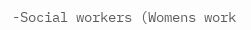-Social workers (Womens work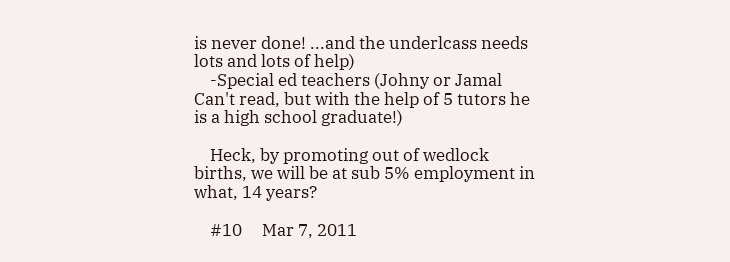is never done! ...and the underlcass needs lots and lots of help)
    -Special ed teachers (Johny or Jamal Can't read, but with the help of 5 tutors he is a high school graduate!)

    Heck, by promoting out of wedlock births, we will be at sub 5% employment in what, 14 years?

    #10     Mar 7, 2011